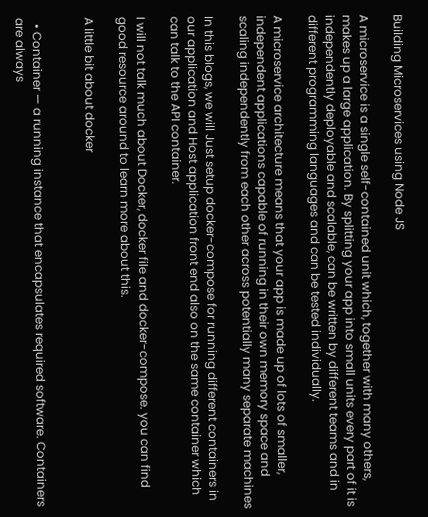Building Microservices using Node JS

A microservice is a single self-contained unit which, together with many others, makes up a large application. By splitting your app into small units every part of it is independently deployable and scalable, can be written by different teams and in different programming languages and can be tested individually.

A microservice architecture means that your app is made up of lots of smaller, independent applications capable of running in their own memory space and scaling independently from each other across potentially many separate machines

In this blogs, we will Just setup docker-compose for running different containers in our application and Host application front end also on the same container which can talk to the API container.

I will not talk much about Docker, docker file and docker-compose. you can find good resource around to learn more about this.

A little bit about docker


  • Container — a running instance that encapsulates required software. Containers are always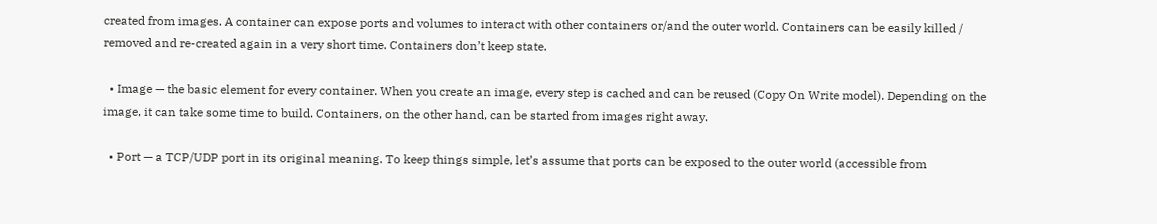created from images. A container can expose ports and volumes to interact with other containers or/and the outer world. Containers can be easily killed / removed and re-created again in a very short time. Containers don’t keep state.

  • Image — the basic element for every container. When you create an image, every step is cached and can be reused (Copy On Write model). Depending on the image, it can take some time to build. Containers, on the other hand, can be started from images right away.

  • Port — a TCP/UDP port in its original meaning. To keep things simple, let’s assume that ports can be exposed to the outer world (accessible from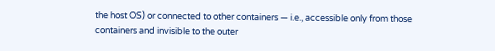the host OS) or connected to other containers — i.e., accessible only from those containers and invisible to the outer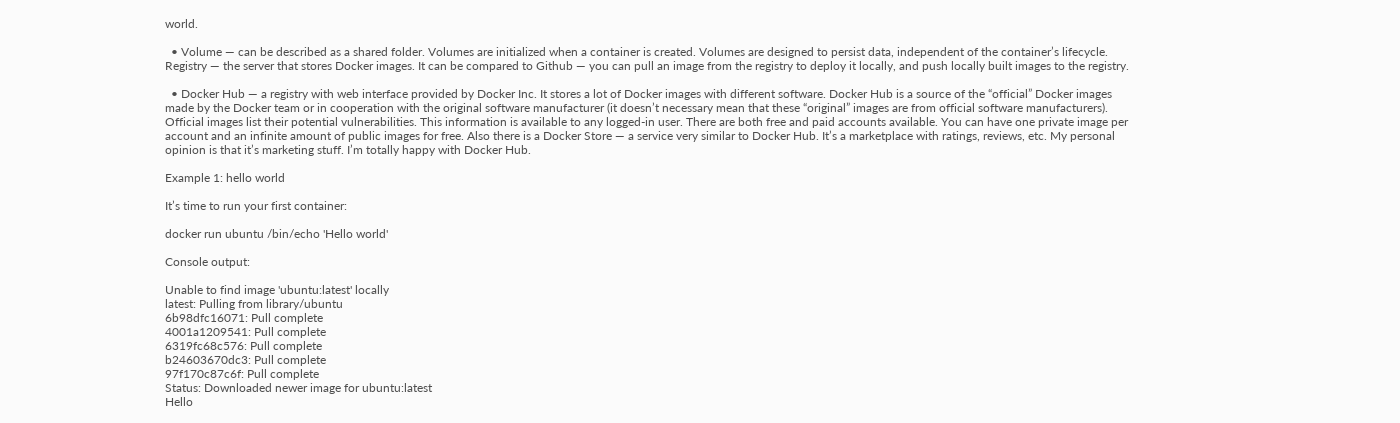world.

  • Volume — can be described as a shared folder. Volumes are initialized when a container is created. Volumes are designed to persist data, independent of the container’s lifecycle. Registry — the server that stores Docker images. It can be compared to Github — you can pull an image from the registry to deploy it locally, and push locally built images to the registry.

  • Docker Hub — a registry with web interface provided by Docker Inc. It stores a lot of Docker images with different software. Docker Hub is a source of the “official” Docker images made by the Docker team or in cooperation with the original software manufacturer (it doesn’t necessary mean that these “original” images are from official software manufacturers). Official images list their potential vulnerabilities. This information is available to any logged-in user. There are both free and paid accounts available. You can have one private image per account and an infinite amount of public images for free. Also there is a Docker Store — a service very similar to Docker Hub. It’s a marketplace with ratings, reviews, etc. My personal opinion is that it’s marketing stuff. I’m totally happy with Docker Hub.

Example 1: hello world

It’s time to run your first container:

docker run ubuntu /bin/echo 'Hello world'

Console output:

Unable to find image 'ubuntu:latest' locally
latest: Pulling from library/ubuntu
6b98dfc16071: Pull complete
4001a1209541: Pull complete
6319fc68c576: Pull complete
b24603670dc3: Pull complete
97f170c87c6f: Pull complete
Status: Downloaded newer image for ubuntu:latest
Hello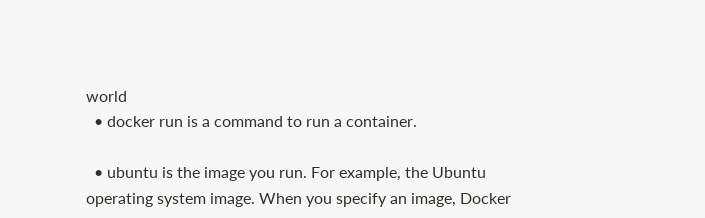world
  • docker run is a command to run a container.

  • ubuntu is the image you run. For example, the Ubuntu operating system image. When you specify an image, Docker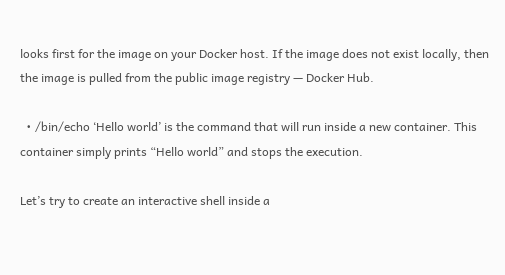looks first for the image on your Docker host. If the image does not exist locally, then the image is pulled from the public image registry — Docker Hub.

  • /bin/echo ‘Hello world’ is the command that will run inside a new container. This container simply prints “Hello world” and stops the execution.

Let’s try to create an interactive shell inside a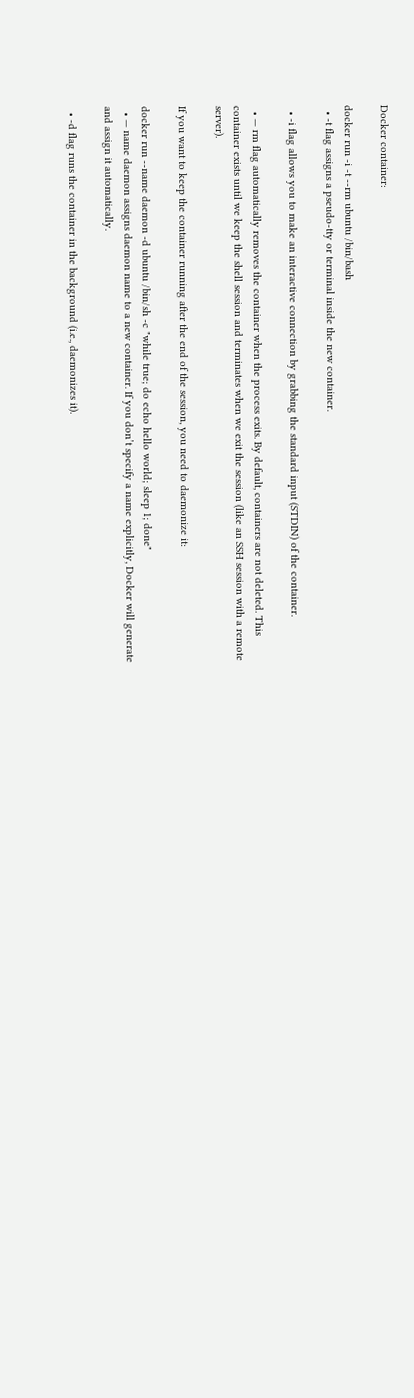Docker container:

docker run -i -t --rm ubuntu /bin/bash
  • -t flag assigns a pseudo-tty or terminal inside the new container.

  • -i flag allows you to make an interactive connection by grabbing the standard input (STDIN) of the container.

  • — rm flag automatically removes the container when the process exits. By default, containers are not deleted. This container exists until we keep the shell session and terminates when we exit the session (like an SSH session with a remote server).

If you want to keep the container running after the end of the session, you need to daemonize it:

docker run --name daemon -d ubuntu /bin/sh -c "while true; do echo hello world; sleep 1; done"
  • — name daemon assigns daemon name to a new container. If you don’t specify a name explicitly, Docker will generate and assign it automatically.

  • -d flag runs the container in the background (i.e., daemonizes it).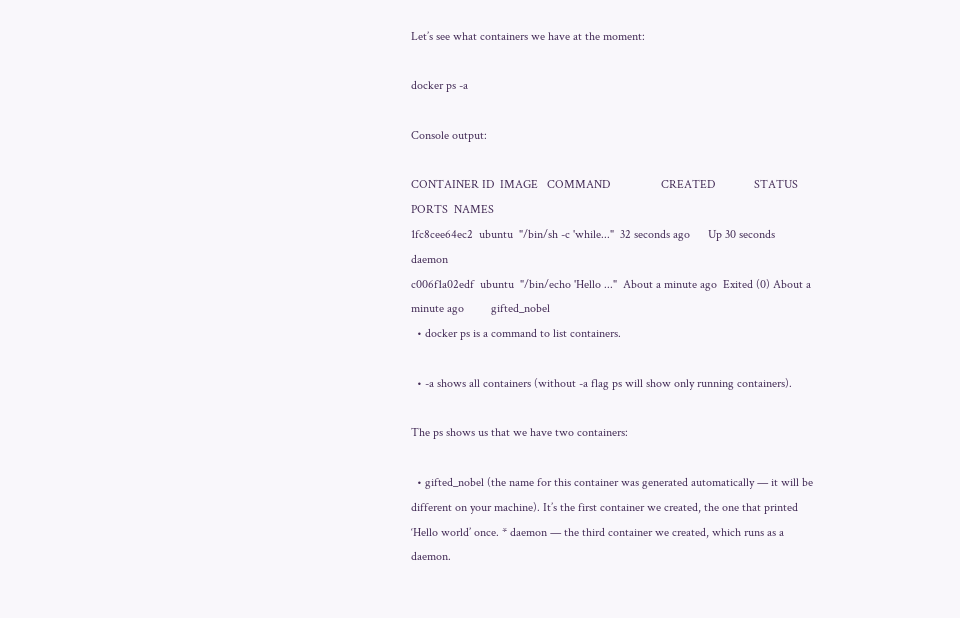Let’s see what containers we have at the moment:

docker ps -a

Console output:

CONTAINER ID  IMAGE   COMMAND                 CREATED             STATUS                         PORTS  NAMES
1fc8cee64ec2  ubuntu  "/bin/sh -c 'while..."  32 seconds ago      Up 30 seconds                         daemon
c006f1a02edf  ubuntu  "/bin/echo 'Hello ..."  About a minute ago  Exited (0) About a minute ago         gifted_nobel
  • docker ps is a command to list containers.

  • -a shows all containers (without -a flag ps will show only running containers).

The ps shows us that we have two containers:

  • gifted_nobel (the name for this container was generated automatically — it will be different on your machine). It’s the first container we created, the one that printed ‘Hello world’ once. * daemon — the third container we created, which runs as a daemon.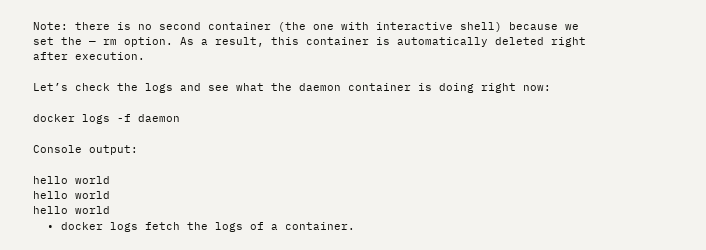Note: there is no second container (the one with interactive shell) because we set the — rm option. As a result, this container is automatically deleted right after execution.

Let’s check the logs and see what the daemon container is doing right now:

docker logs -f daemon

Console output:

hello world
hello world
hello world
  • docker logs fetch the logs of a container.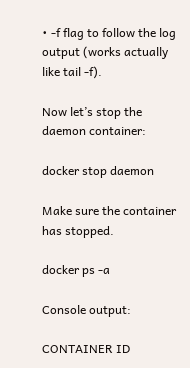• -f flag to follow the log output (works actually like tail -f).

Now let’s stop the daemon container:

docker stop daemon

Make sure the container has stopped.

docker ps -a

Console output:

CONTAINER ID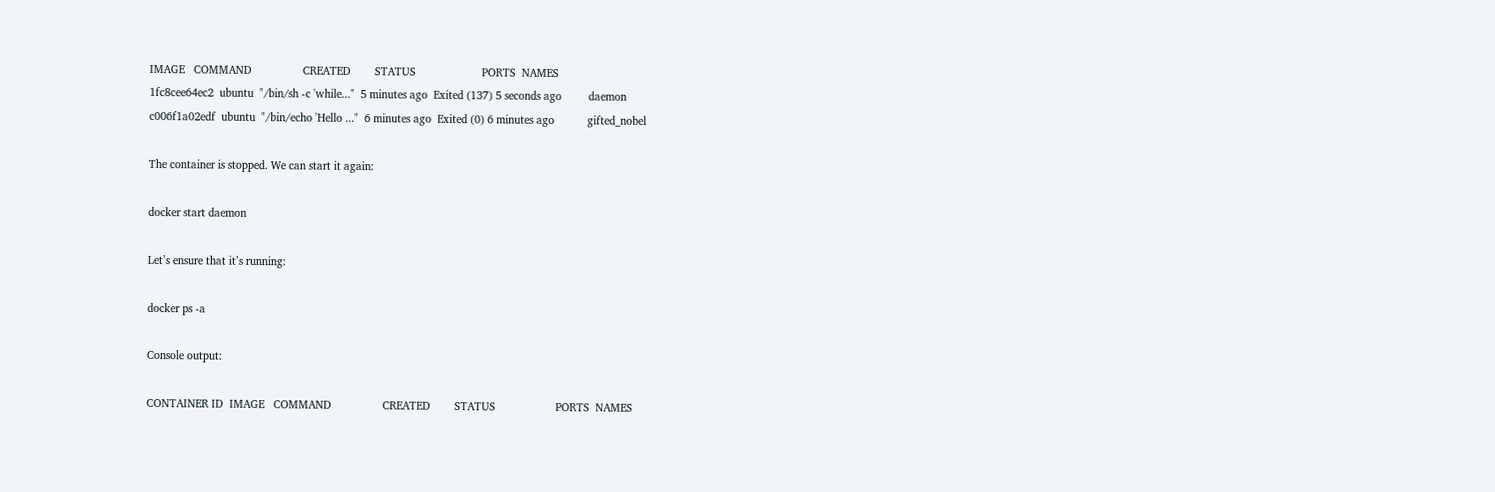IMAGE   COMMAND                 CREATED        STATUS                      PORTS  NAMES
1fc8cee64ec2  ubuntu  "/bin/sh -c 'while..."  5 minutes ago  Exited (137) 5 seconds ago         daemon
c006f1a02edf  ubuntu  "/bin/echo 'Hello ..."  6 minutes ago  Exited (0) 6 minutes ago           gifted_nobel

The container is stopped. We can start it again:

docker start daemon

Let’s ensure that it’s running:

docker ps -a

Console output:

CONTAINER ID  IMAGE   COMMAND                 CREATED        STATUS                    PORTS  NAMES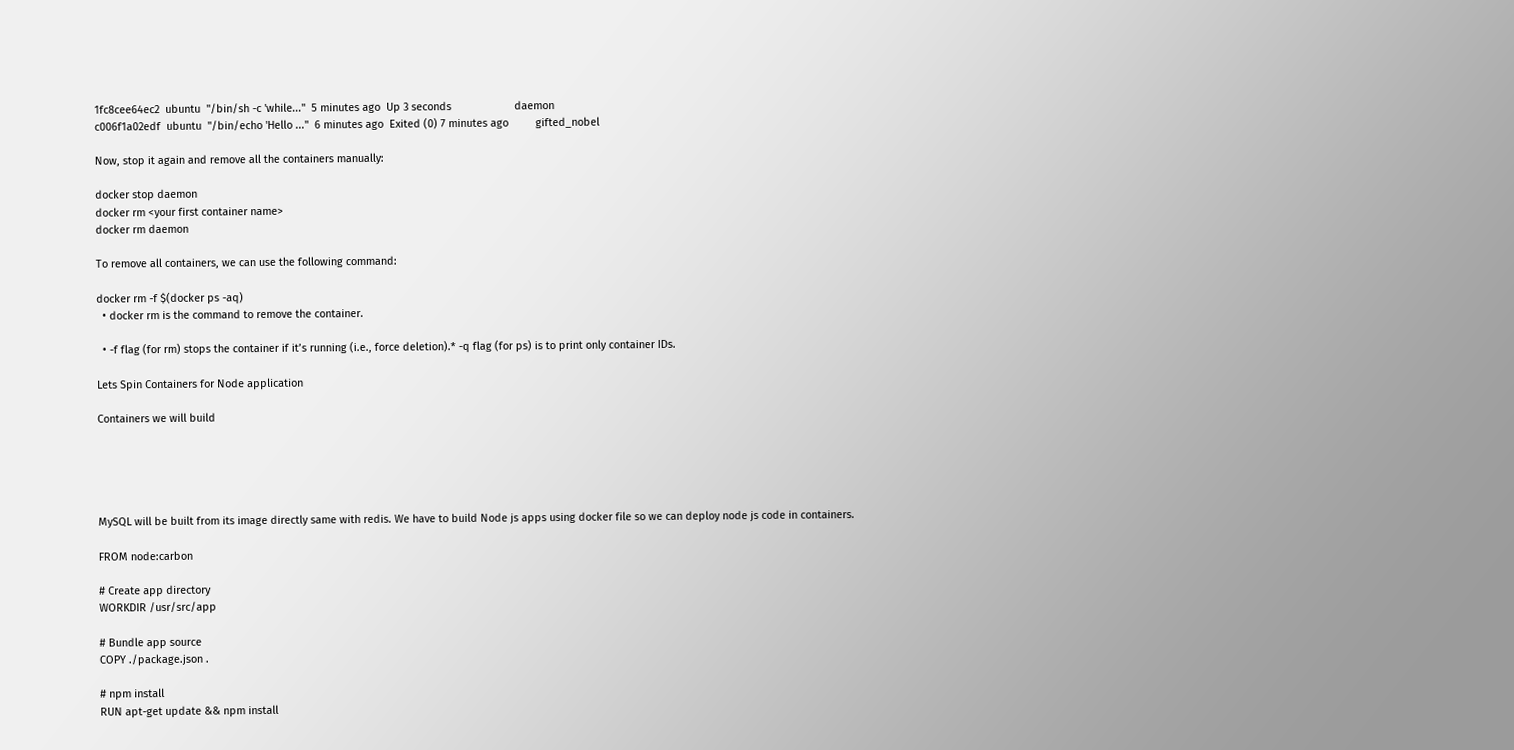1fc8cee64ec2  ubuntu  "/bin/sh -c 'while..."  5 minutes ago  Up 3 seconds                     daemon
c006f1a02edf  ubuntu  "/bin/echo 'Hello ..."  6 minutes ago  Exited (0) 7 minutes ago         gifted_nobel

Now, stop it again and remove all the containers manually:

docker stop daemon
docker rm <your first container name>
docker rm daemon

To remove all containers, we can use the following command:

docker rm -f $(docker ps -aq)
  • docker rm is the command to remove the container.

  • -f flag (for rm) stops the container if it’s running (i.e., force deletion).* -q flag (for ps) is to print only container IDs.

Lets Spin Containers for Node application

Containers we will build





MySQL will be built from its image directly same with redis. We have to build Node js apps using docker file so we can deploy node js code in containers.

FROM node:carbon

# Create app directory
WORKDIR /usr/src/app

# Bundle app source
COPY ./package.json .

# npm install
RUN apt-get update && npm install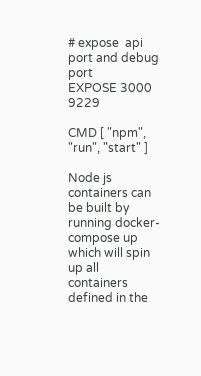# expose  api port and debug port
EXPOSE 3000 9229

CMD [ "npm", "run", "start" ]

Node js containers can be built by running docker-compose up which will spin up all containers defined in the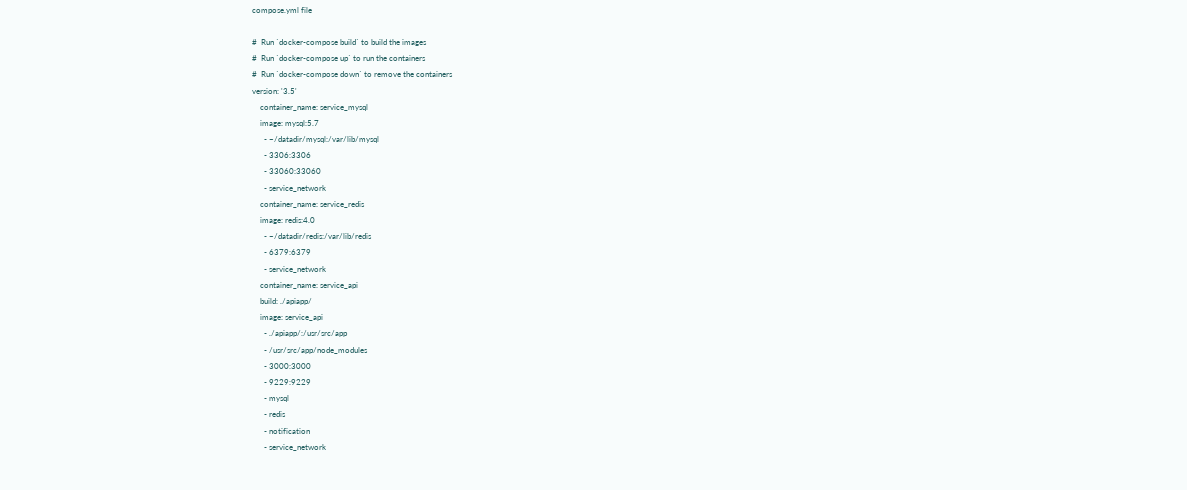compose.yml file

#  Run `docker-compose build` to build the images
#  Run `docker-compose up` to run the containers
#  Run `docker-compose down` to remove the containers
version: '3.5'
    container_name: service_mysql
    image: mysql:5.7
      - ~/datadir/mysql:/var/lib/mysql
      - 3306:3306
      - 33060:33060
      - service_network
    container_name: service_redis
    image: redis:4.0
      - ~/datadir/redis:/var/lib/redis
      - 6379:6379
      - service_network
    container_name: service_api
    build: ./apiapp/
    image: service_api
      - ./apiapp/:/usr/src/app
      - /usr/src/app/node_modules
      - 3000:3000
      - 9229:9229
      - mysql
      - redis
      - notification
      - service_network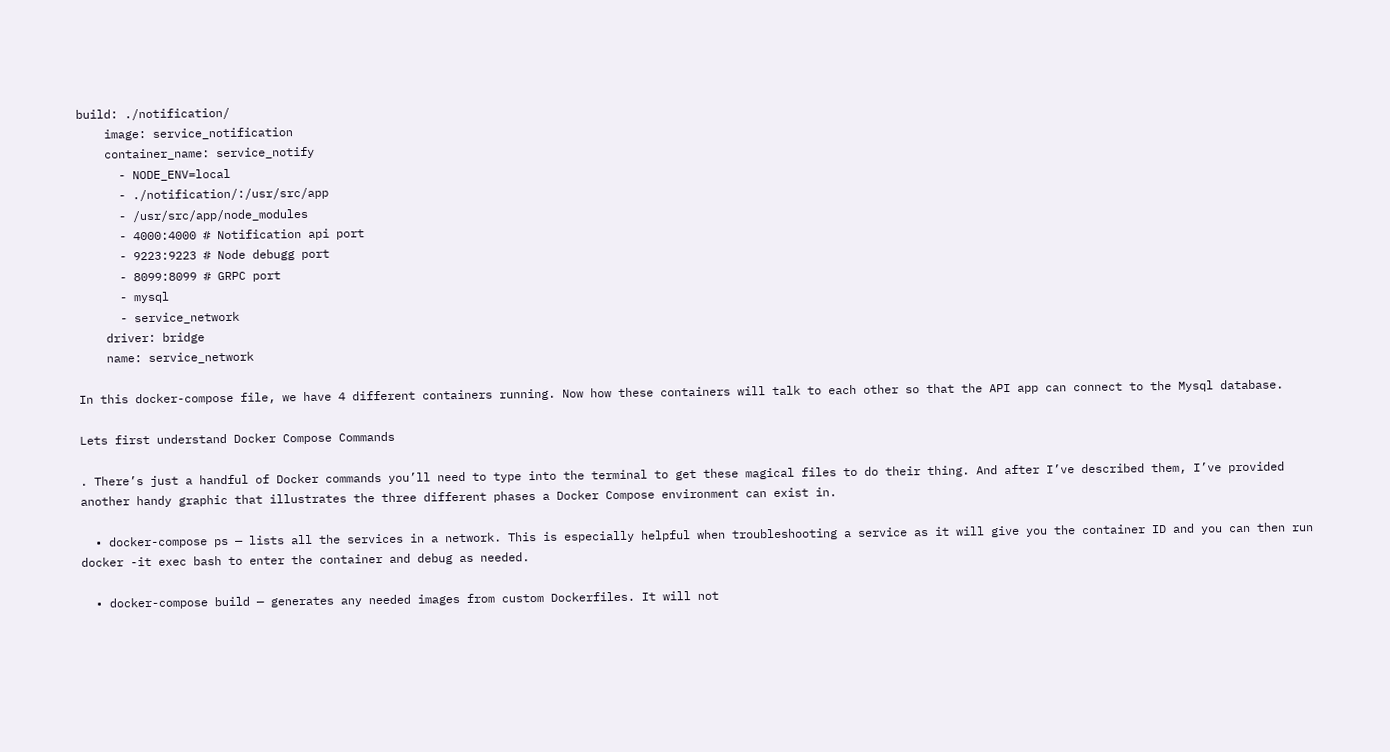build: ./notification/
    image: service_notification
    container_name: service_notify
      - NODE_ENV=local
      - ./notification/:/usr/src/app
      - /usr/src/app/node_modules
      - 4000:4000 # Notification api port
      - 9223:9223 # Node debugg port
      - 8099:8099 # GRPC port
      - mysql
      - service_network
    driver: bridge
    name: service_network

In this docker-compose file, we have 4 different containers running. Now how these containers will talk to each other so that the API app can connect to the Mysql database.

Lets first understand Docker Compose Commands

. There’s just a handful of Docker commands you’ll need to type into the terminal to get these magical files to do their thing. And after I’ve described them, I’ve provided another handy graphic that illustrates the three different phases a Docker Compose environment can exist in.

  • docker-compose ps — lists all the services in a network. This is especially helpful when troubleshooting a service as it will give you the container ID and you can then run docker -it exec bash to enter the container and debug as needed.

  • docker-compose build — generates any needed images from custom Dockerfiles. It will not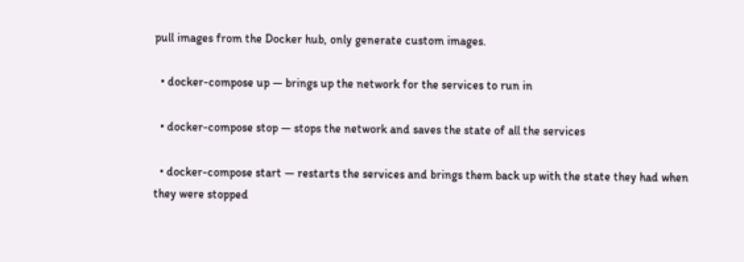pull images from the Docker hub, only generate custom images.

  • docker-compose up — brings up the network for the services to run in

  • docker-compose stop — stops the network and saves the state of all the services

  • docker-compose start — restarts the services and brings them back up with the state they had when they were stopped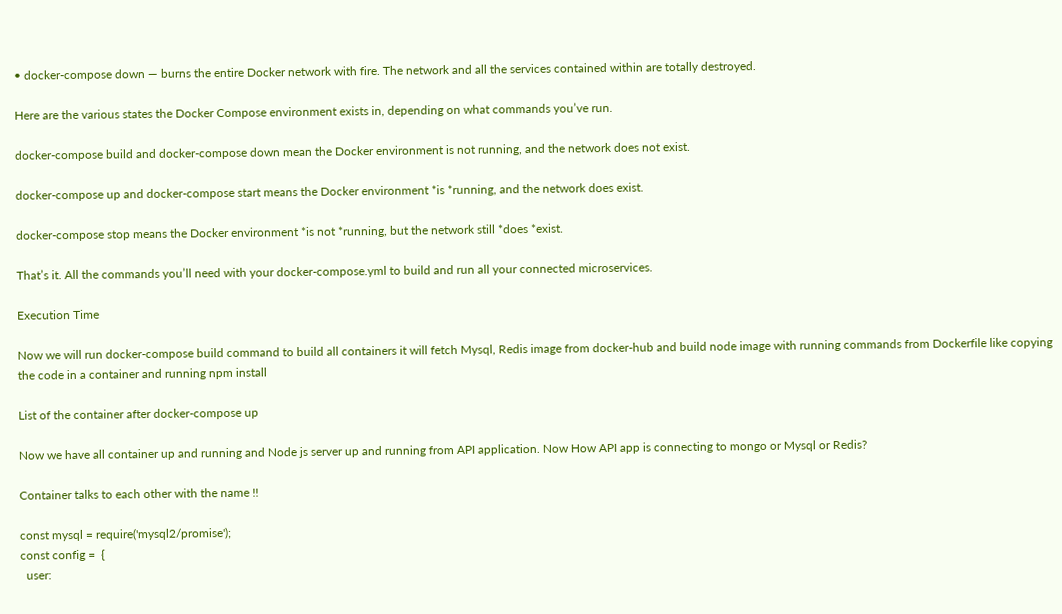• docker-compose down — burns the entire Docker network with fire. The network and all the services contained within are totally destroyed.

Here are the various states the Docker Compose environment exists in, depending on what commands you’ve run.

docker-compose build and docker-compose down mean the Docker environment is not running, and the network does not exist.

docker-compose up and docker-compose start means the Docker environment *is *running, and the network does exist.

docker-compose stop means the Docker environment *is not *running, but the network still *does *exist.

That’s it. All the commands you’ll need with your docker-compose.yml to build and run all your connected microservices.

Execution Time

Now we will run docker-compose build command to build all containers it will fetch Mysql, Redis image from docker-hub and build node image with running commands from Dockerfile like copying the code in a container and running npm install

List of the container after docker-compose up

Now we have all container up and running and Node js server up and running from API application. Now How API app is connecting to mongo or Mysql or Redis?

Container talks to each other with the name !!

const mysql = require('mysql2/promise');
const config =  {
  user: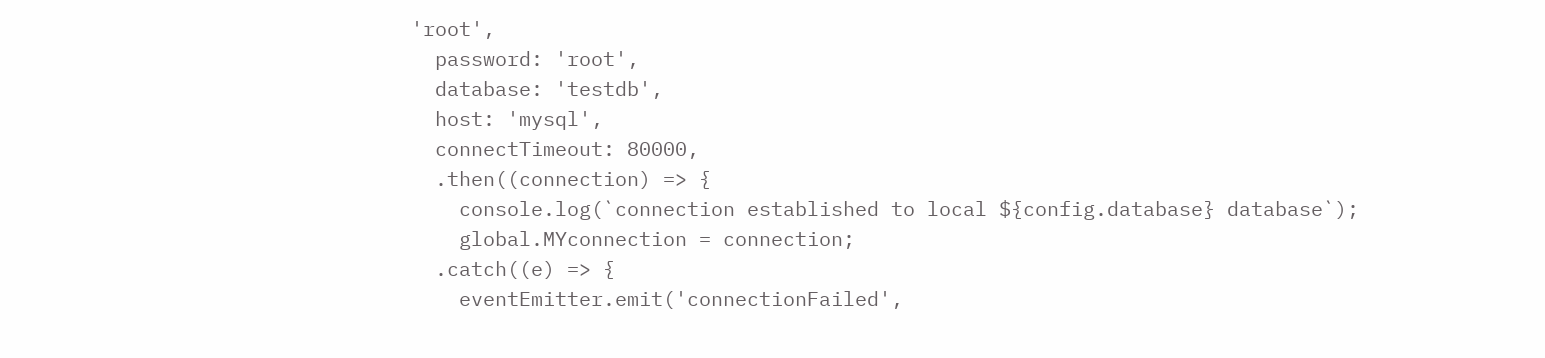'root',
  password: 'root',
  database: 'testdb',
  host: 'mysql',
  connectTimeout: 80000,
  .then((connection) => {
    console.log(`connection established to local ${config.database} database`);
    global.MYconnection = connection;
  .catch((e) => {
    eventEmitter.emit('connectionFailed',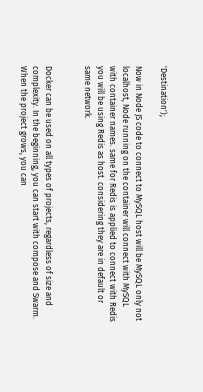'Destination');

Now in Node JS code to connect to MySQL host will be MySQL only not localhost, Node running on the container will connect with MySQL with container names. same for Redis is applied to connect with Redis you will be using Redis as host. considering they are in default or same network.


Docker can be used on all types of projects, regardless of size and complexity. In the beginning, you can start with compose and Swarm. When the project grows, you can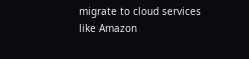migrate to cloud services like Amazon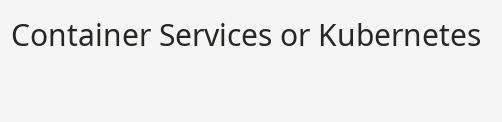Container Services or Kubernetes